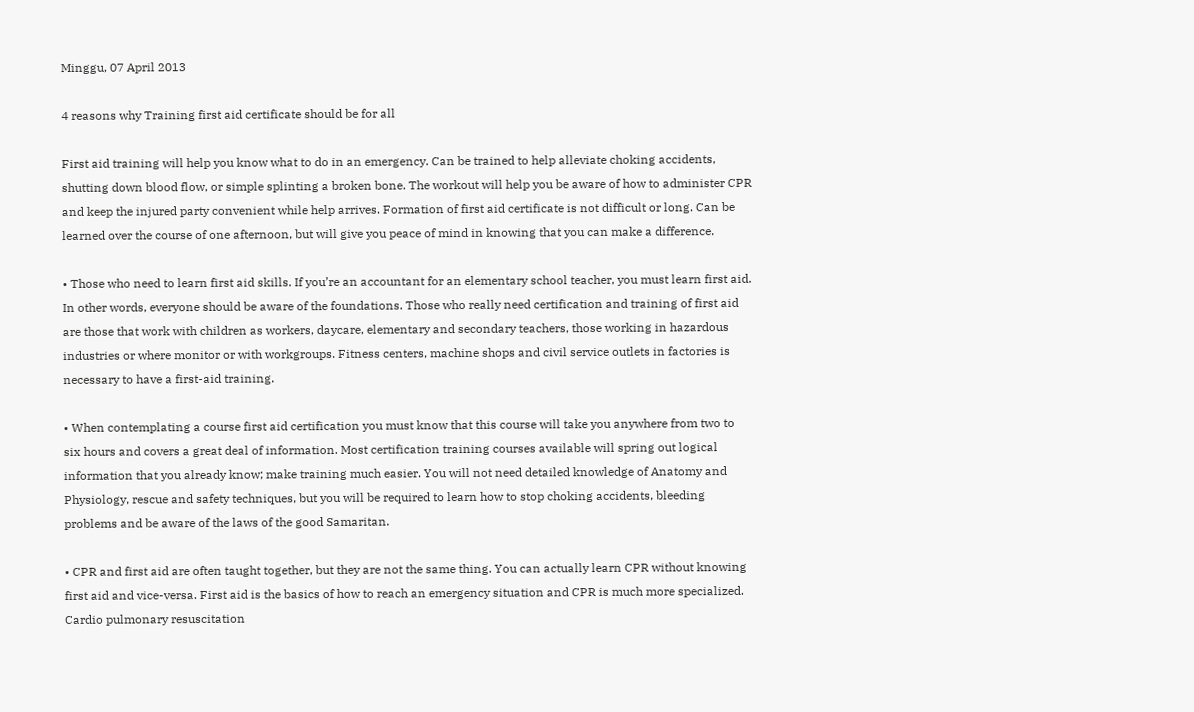Minggu, 07 April 2013

4 reasons why Training first aid certificate should be for all

First aid training will help you know what to do in an emergency. Can be trained to help alleviate choking accidents, shutting down blood flow, or simple splinting a broken bone. The workout will help you be aware of how to administer CPR and keep the injured party convenient while help arrives. Formation of first aid certificate is not difficult or long. Can be learned over the course of one afternoon, but will give you peace of mind in knowing that you can make a difference.

• Those who need to learn first aid skills. If you’re an accountant for an elementary school teacher, you must learn first aid. In other words, everyone should be aware of the foundations. Those who really need certification and training of first aid are those that work with children as workers, daycare, elementary and secondary teachers, those working in hazardous industries or where monitor or with workgroups. Fitness centers, machine shops and civil service outlets in factories is necessary to have a first-aid training.

• When contemplating a course first aid certification you must know that this course will take you anywhere from two to six hours and covers a great deal of information. Most certification training courses available will spring out logical information that you already know; make training much easier. You will not need detailed knowledge of Anatomy and Physiology, rescue and safety techniques, but you will be required to learn how to stop choking accidents, bleeding problems and be aware of the laws of the good Samaritan.

• CPR and first aid are often taught together, but they are not the same thing. You can actually learn CPR without knowing first aid and vice-versa. First aid is the basics of how to reach an emergency situation and CPR is much more specialized. Cardio pulmonary resuscitation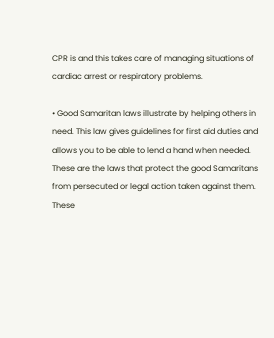CPR is and this takes care of managing situations of cardiac arrest or respiratory problems.

• Good Samaritan laws illustrate by helping others in need. This law gives guidelines for first aid duties and allows you to be able to lend a hand when needed. These are the laws that protect the good Samaritans from persecuted or legal action taken against them. These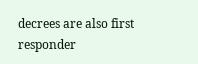decrees are also first responder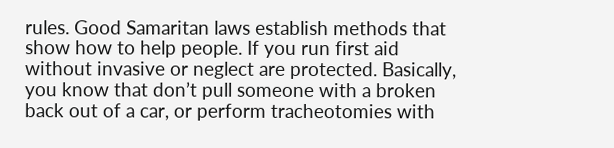rules. Good Samaritan laws establish methods that show how to help people. If you run first aid without invasive or neglect are protected. Basically, you know that don’t pull someone with a broken back out of a car, or perform tracheotomies with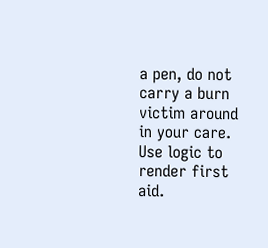a pen, do not carry a burn victim around in your care. Use logic to render first aid.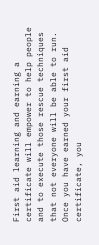First aid learning and earning a certificate will empower to help people and to execute those rescue techniques that not everyone will be able to run. Once you have earned your first aid certificate, you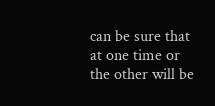can be sure that at one time or the other will be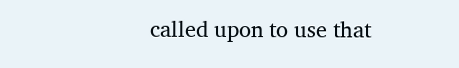called upon to use that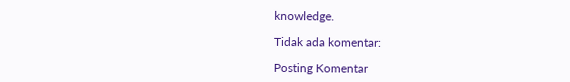knowledge.

Tidak ada komentar:

Posting Komentar